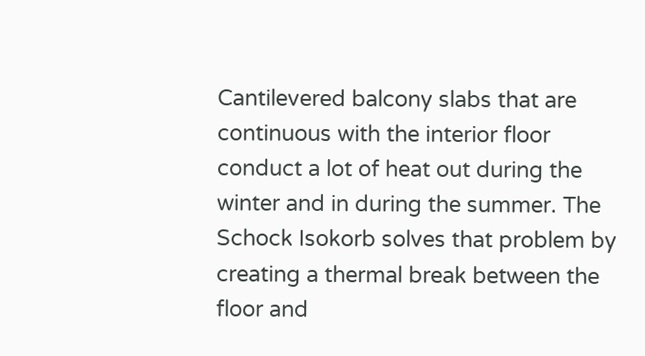Cantilevered balcony slabs that are continuous with the interior floor conduct a lot of heat out during the winter and in during the summer. The Schock Isokorb solves that problem by creating a thermal break between the floor and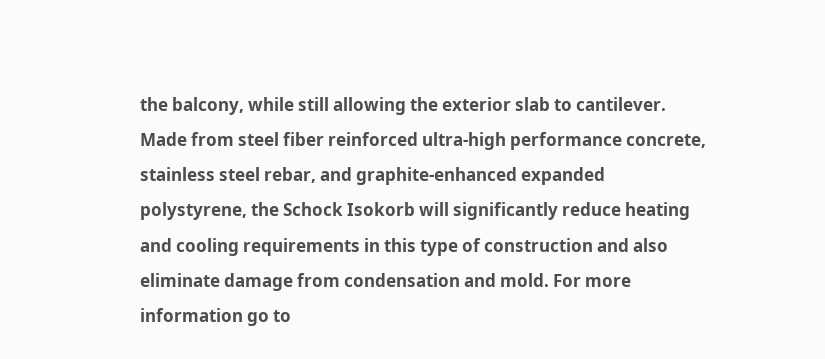the balcony, while still allowing the exterior slab to cantilever. Made from steel fiber reinforced ultra-high performance concrete, stainless steel rebar, and graphite-enhanced expanded polystyrene, the Schock Isokorb will significantly reduce heating and cooling requirements in this type of construction and also eliminate damage from condensation and mold. For more information go to